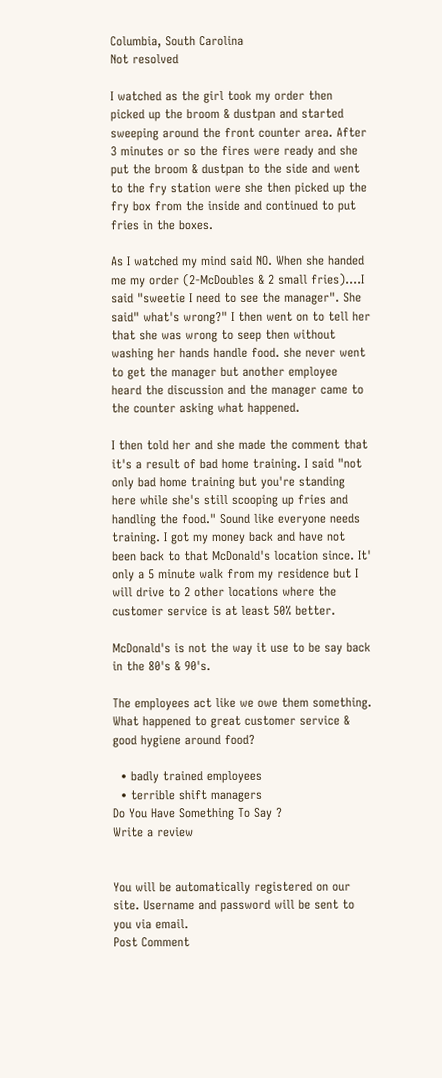Columbia, South Carolina
Not resolved

I watched as the girl took my order then picked up the broom & dustpan and started sweeping around the front counter area. After 3 minutes or so the fires were ready and she put the broom & dustpan to the side and went to the fry station were she then picked up the fry box from the inside and continued to put fries in the boxes.

As I watched my mind said NO. When she handed me my order (2-McDoubles & 2 small fries)....I said "sweetie I need to see the manager". She said" what's wrong?" I then went on to tell her that she was wrong to seep then without washing her hands handle food. she never went to get the manager but another employee heard the discussion and the manager came to the counter asking what happened.

I then told her and she made the comment that it's a result of bad home training. I said "not only bad home training but you're standing here while she's still scooping up fries and handling the food." Sound like everyone needs training. I got my money back and have not been back to that McDonald's location since. It' only a 5 minute walk from my residence but I will drive to 2 other locations where the customer service is at least 50% better.

McDonald's is not the way it use to be say back in the 80's & 90's.

The employees act like we owe them something. What happened to great customer service & good hygiene around food?

  • badly trained employees
  • terrible shift managers
Do You Have Something To Say ?
Write a review


You will be automatically registered on our site. Username and password will be sent to you via email.
Post Comment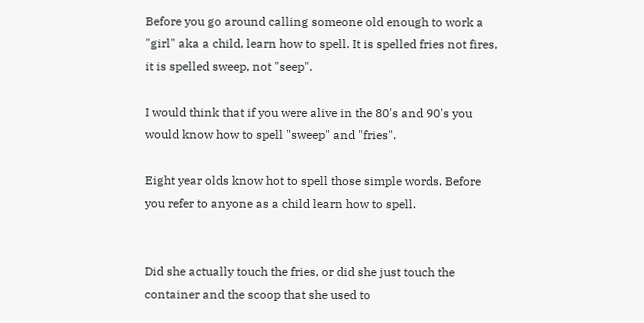Before you go around calling someone old enough to work a "girl" aka a child, learn how to spell. It is spelled fries not fires, it is spelled sweep, not "seep".

I would think that if you were alive in the 80's and 90's you would know how to spell "sweep" and "fries".

Eight year olds know hot to spell those simple words. Before you refer to anyone as a child learn how to spell.


Did she actually touch the fries, or did she just touch the container and the scoop that she used to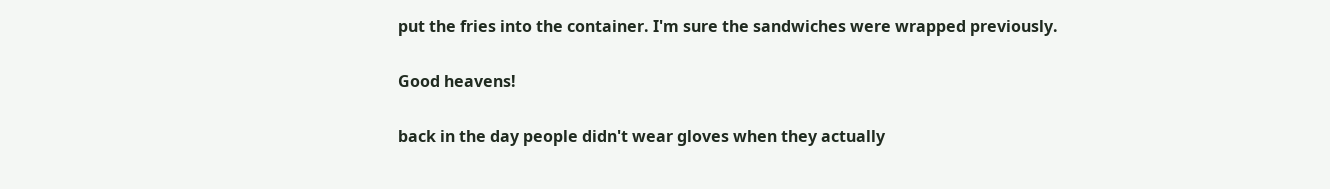put the fries into the container. I'm sure the sandwiches were wrapped previously.

Good heavens!

back in the day people didn't wear gloves when they actually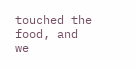touched the food, and we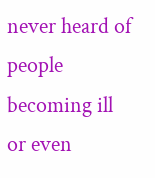never heard of people becoming ill or even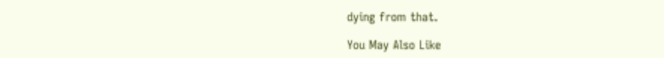dying from that.

You May Also Like